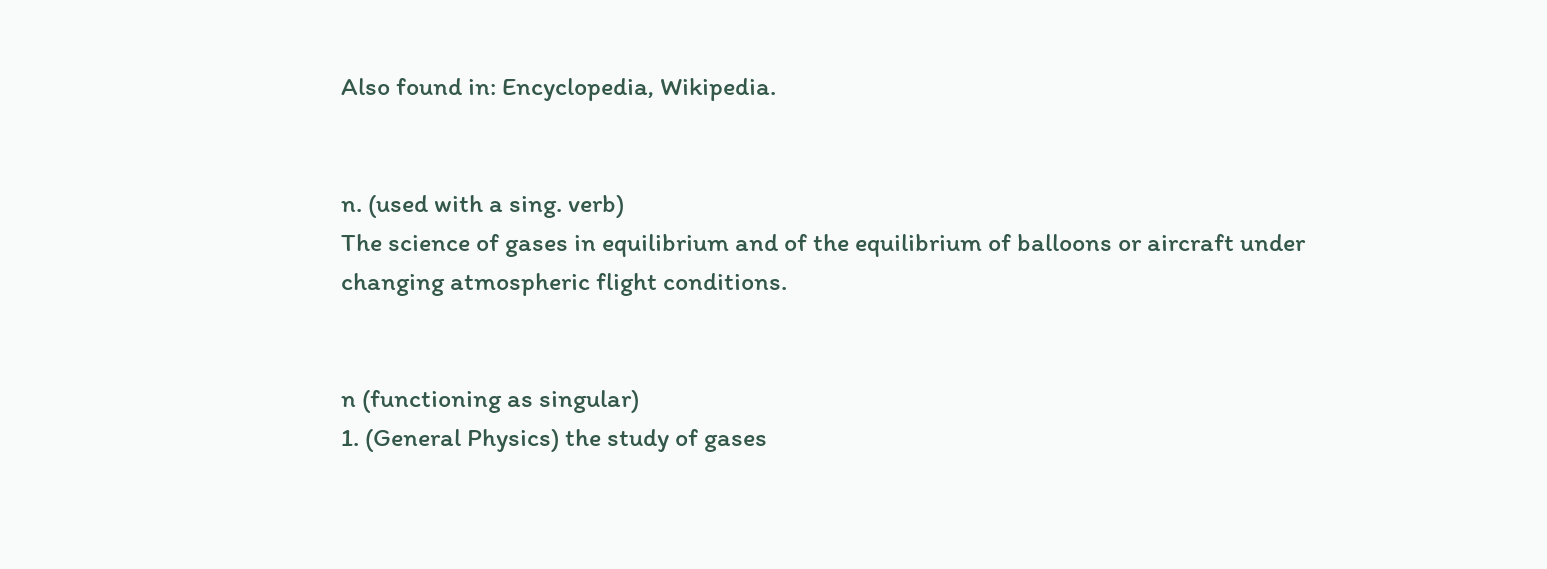Also found in: Encyclopedia, Wikipedia.


n. (used with a sing. verb)
The science of gases in equilibrium and of the equilibrium of balloons or aircraft under changing atmospheric flight conditions.


n (functioning as singular)
1. (General Physics) the study of gases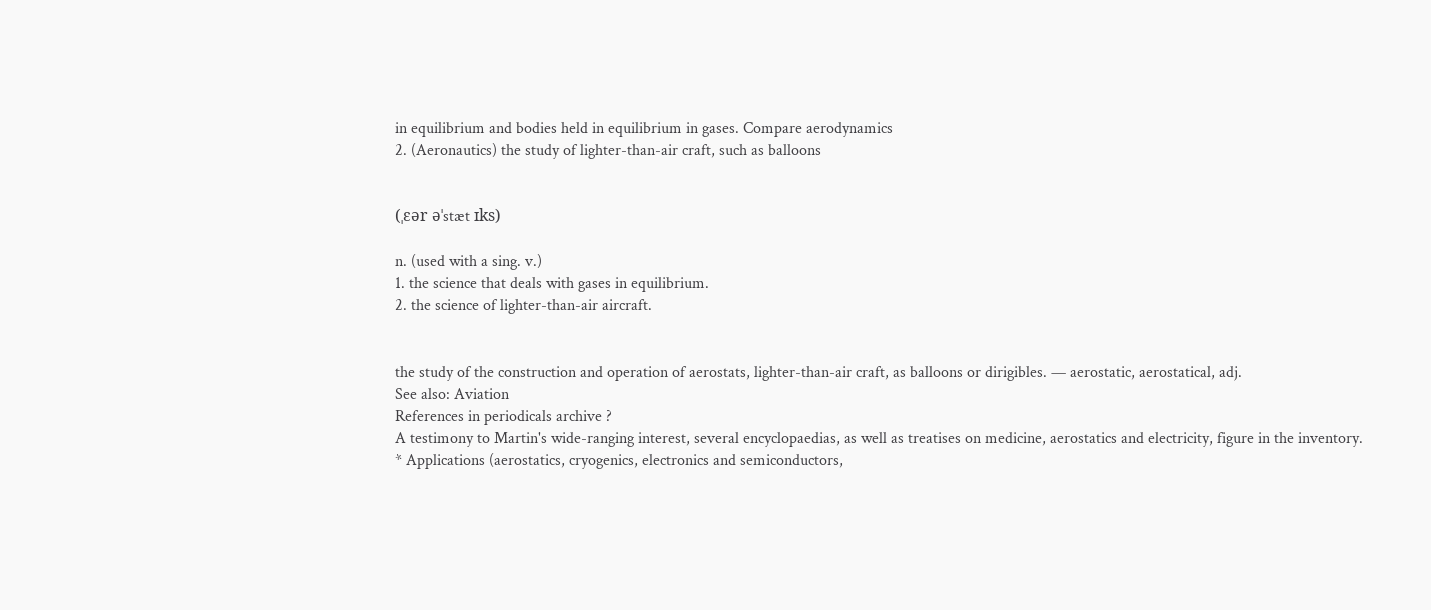in equilibrium and bodies held in equilibrium in gases. Compare aerodynamics
2. (Aeronautics) the study of lighter-than-air craft, such as balloons


(ˌɛər əˈstæt ɪks)

n. (used with a sing. v.)
1. the science that deals with gases in equilibrium.
2. the science of lighter-than-air aircraft.


the study of the construction and operation of aerostats, lighter-than-air craft, as balloons or dirigibles. — aerostatic, aerostatical, adj.
See also: Aviation
References in periodicals archive ?
A testimony to Martin's wide-ranging interest, several encyclopaedias, as well as treatises on medicine, aerostatics and electricity, figure in the inventory.
* Applications (aerostatics, cryogenics, electronics and semiconductors,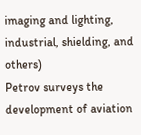imaging and lighting, industrial, shielding, and others)
Petrov surveys the development of aviation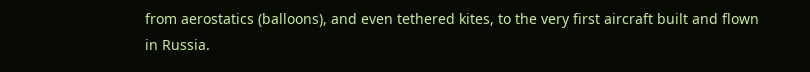from aerostatics (balloons), and even tethered kites, to the very first aircraft built and flown in Russia.